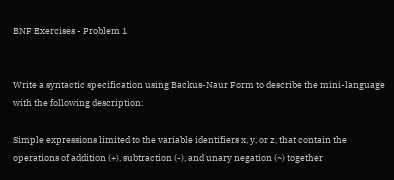BNF Exercises - Problem 1


Write a syntactic specification using Backus-Naur Form to describe the mini-language with the following description:

Simple expressions limited to the variable identifiers x, y, or z, that contain the operations of addition (+), subtraction (-), and unary negation (~) together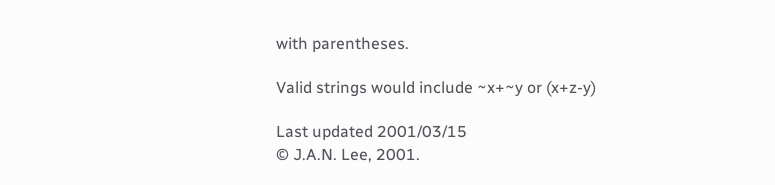with parentheses.

Valid strings would include ~x+~y or (x+z-y)

Last updated 2001/03/15
© J.A.N. Lee, 2001.